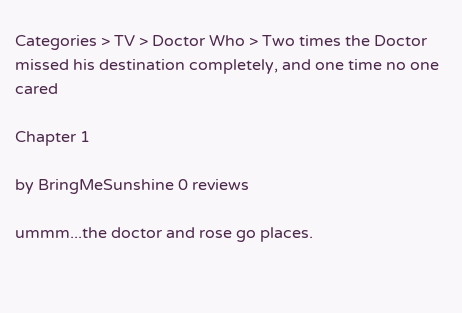Categories > TV > Doctor Who > Two times the Doctor missed his destination completely, and one time no one cared

Chapter 1

by BringMeSunshine 0 reviews

ummm...the doctor and rose go places.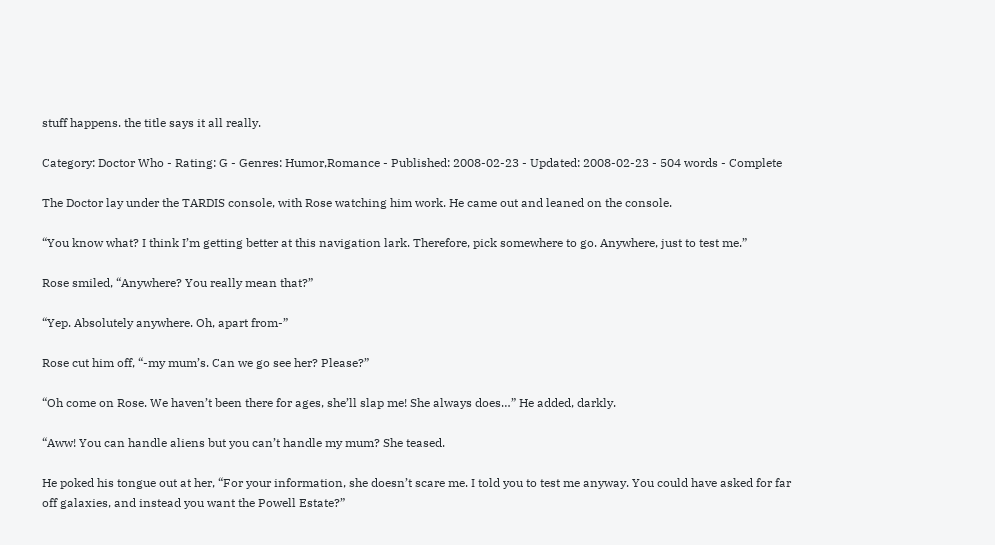stuff happens. the title says it all really.

Category: Doctor Who - Rating: G - Genres: Humor,Romance - Published: 2008-02-23 - Updated: 2008-02-23 - 504 words - Complete

The Doctor lay under the TARDIS console, with Rose watching him work. He came out and leaned on the console.

“You know what? I think I’m getting better at this navigation lark. Therefore, pick somewhere to go. Anywhere, just to test me.”

Rose smiled, “Anywhere? You really mean that?”

“Yep. Absolutely anywhere. Oh, apart from-”

Rose cut him off, “-my mum’s. Can we go see her? Please?”

“Oh come on Rose. We haven’t been there for ages, she’ll slap me! She always does…” He added, darkly.

“Aww! You can handle aliens but you can’t handle my mum? She teased.

He poked his tongue out at her, “For your information, she doesn’t scare me. I told you to test me anyway. You could have asked for far off galaxies, and instead you want the Powell Estate?”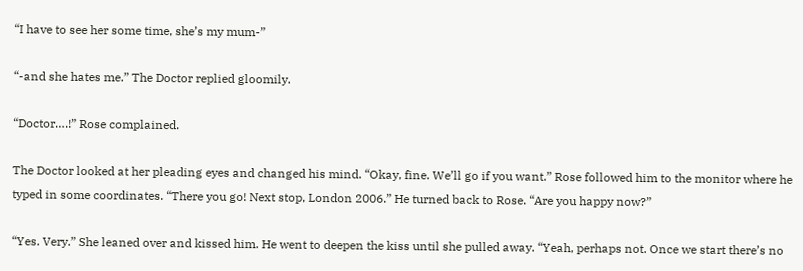“I have to see her some time, she’s my mum-”

“-and she hates me.” The Doctor replied gloomily.

“Doctor….!” Rose complained.

The Doctor looked at her pleading eyes and changed his mind. “Okay, fine. We’ll go if you want.” Rose followed him to the monitor where he typed in some coordinates. “There you go! Next stop, London 2006.” He turned back to Rose. “Are you happy now?”

“Yes. Very.” She leaned over and kissed him. He went to deepen the kiss until she pulled away. “Yeah, perhaps not. Once we start there’s no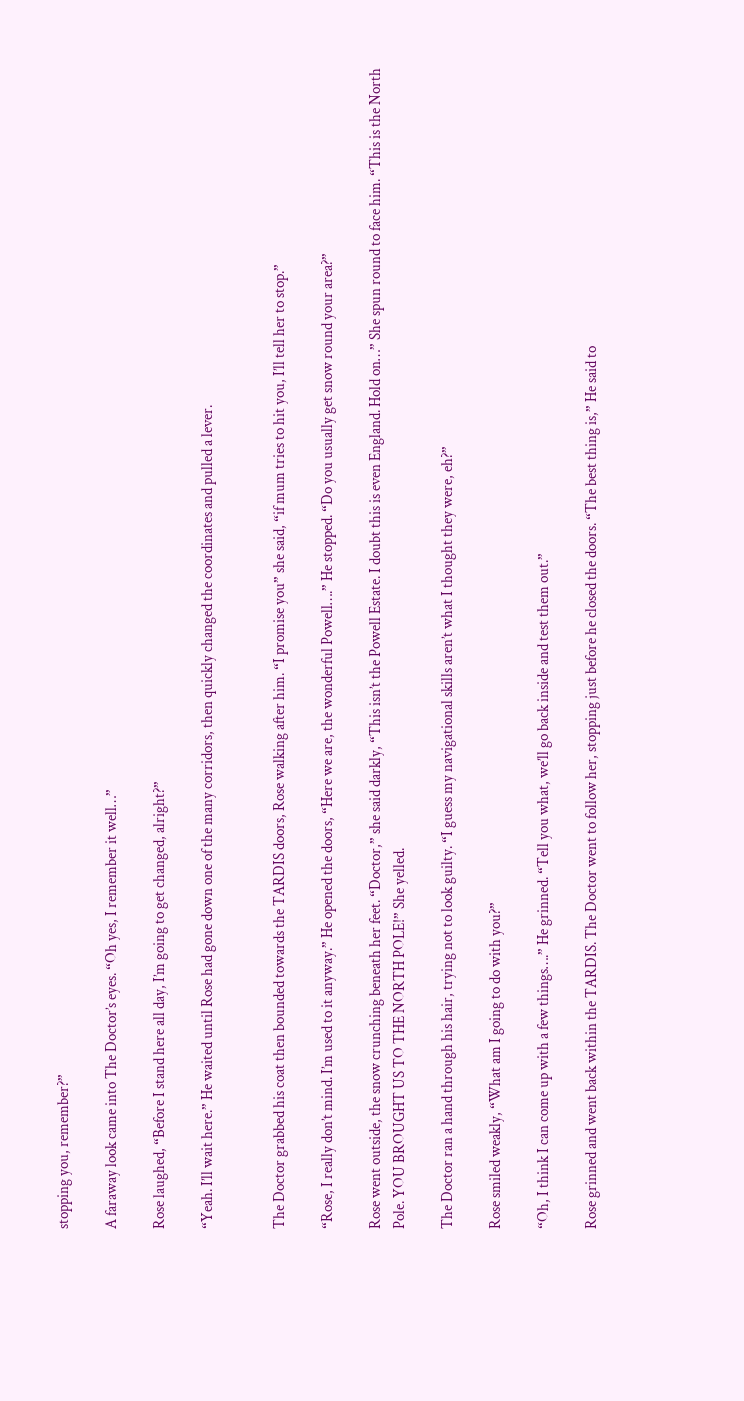stopping you, remember?”

A faraway look came into The Doctor’s eyes. “Oh yes, I remember it well…”

Rose laughed, “Before I stand here all day, I’m going to get changed, alright?”

“Yeah. I’ll wait here.” He waited until Rose had gone down one of the many corridors, then quickly changed the coordinates and pulled a lever.


The Doctor grabbed his coat then bounded towards the TARDIS doors, Rose walking after him. “I promise you” she said, “if mum tries to hit you, I’ll tell her to stop.”

“Rose, I really don’t mind. I’m used to it anyway.” He opened the doors, “Here we are, the wonderful Powell….” He stopped. “Do you usually get snow round your area?”

Rose went outside, the snow crunching beneath her feet. “Doctor,” she said darkly, “This isn’t the Powell Estate. I doubt this is even England. Hold on…” She spun round to face him. “This is the North Pole. YOU BROUGHT US TO THE NORTH POLE!” She yelled.

The Doctor ran a hand through his hair, trying not to look guilty. “I guess my navigational skills aren’t what I thought they were, eh?”

Rose smiled weakly, “What am I going to do with you?”

“Oh, I think I can come up with a few things….” He grinned. “Tell you what, we’ll go back inside and test them out.”

Rose grinned and went back within the TARDIS. The Doctor went to follow her, stopping just before he closed the doors. “The best thing is,” He said to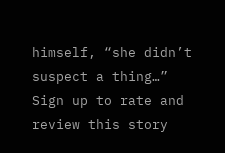himself, “she didn’t suspect a thing…”
Sign up to rate and review this story